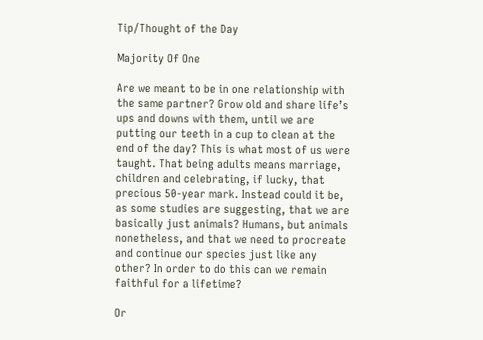Tip/Thought of the Day

Majority Of One

Are we meant to be in one relationship with the same partner? Grow old and share life’s ups and downs with them, until we are putting our teeth in a cup to clean at the end of the day? This is what most of us were taught. That being adults means marriage, children and celebrating, if lucky, that precious 50-year mark. Instead could it be, as some studies are suggesting, that we are basically just animals? Humans, but animals nonetheless, and that we need to procreate and continue our species just like any other? In order to do this can we remain faithful for a lifetime?

Or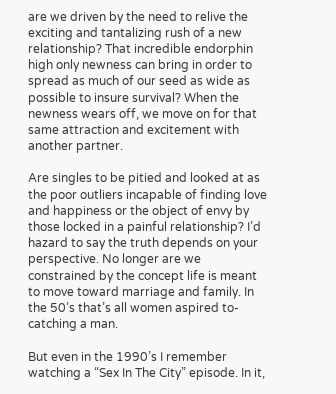are we driven by the need to relive the exciting and tantalizing rush of a new relationship? That incredible endorphin high only newness can bring in order to spread as much of our seed as wide as possible to insure survival? When the newness wears off, we move on for that same attraction and excitement with another partner.

Are singles to be pitied and looked at as the poor outliers incapable of finding love and happiness or the object of envy by those locked in a painful relationship? I’d hazard to say the truth depends on your perspective. No longer are we constrained by the concept life is meant to move toward marriage and family. In the 50’s that’s all women aspired to- catching a man.

But even in the 1990’s I remember watching a “Sex In The City” episode. In it,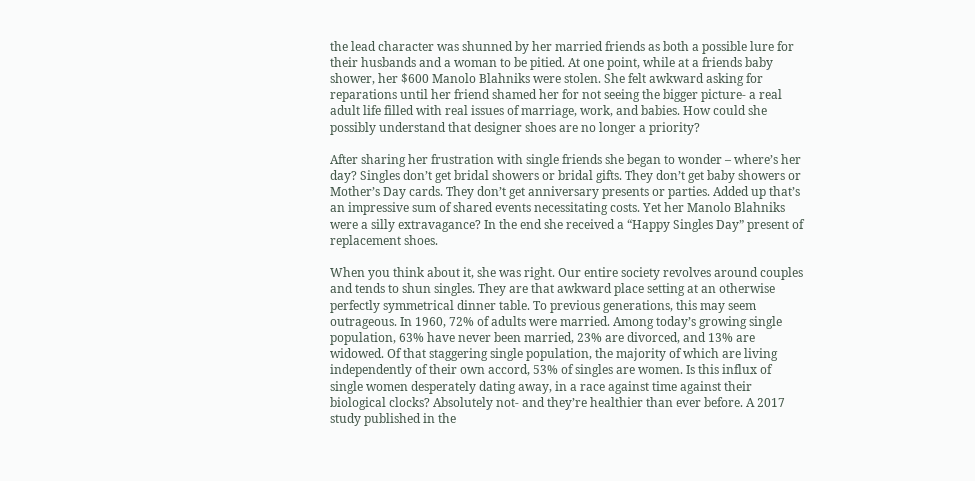the lead character was shunned by her married friends as both a possible lure for their husbands and a woman to be pitied. At one point, while at a friends baby shower, her $600 Manolo Blahniks were stolen. She felt awkward asking for reparations until her friend shamed her for not seeing the bigger picture- a real adult life filled with real issues of marriage, work, and babies. How could she possibly understand that designer shoes are no longer a priority?

After sharing her frustration with single friends she began to wonder – where’s her day? Singles don’t get bridal showers or bridal gifts. They don’t get baby showers or Mother’s Day cards. They don’t get anniversary presents or parties. Added up that’s an impressive sum of shared events necessitating costs. Yet her Manolo Blahniks were a silly extravagance? In the end she received a “Happy Singles Day” present of replacement shoes.

When you think about it, she was right. Our entire society revolves around couples and tends to shun singles. They are that awkward place setting at an otherwise perfectly symmetrical dinner table. To previous generations, this may seem outrageous. In 1960, 72% of adults were married. Among today’s growing single population, 63% have never been married, 23% are divorced, and 13% are widowed. Of that staggering single population, the majority of which are living independently of their own accord, 53% of singles are women. Is this influx of single women desperately dating away, in a race against time against their biological clocks? Absolutely not- and they’re healthier than ever before. A 2017 study published in the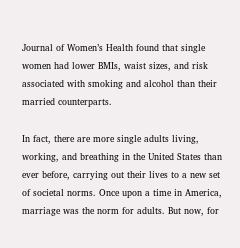Journal of Women’s Health found that single women had lower BMIs, waist sizes, and risk associated with smoking and alcohol than their married counterparts.

In fact, there are more single adults living, working, and breathing in the United States than ever before, carrying out their lives to a new set of societal norms. Once upon a time in America, marriage was the norm for adults. But now, for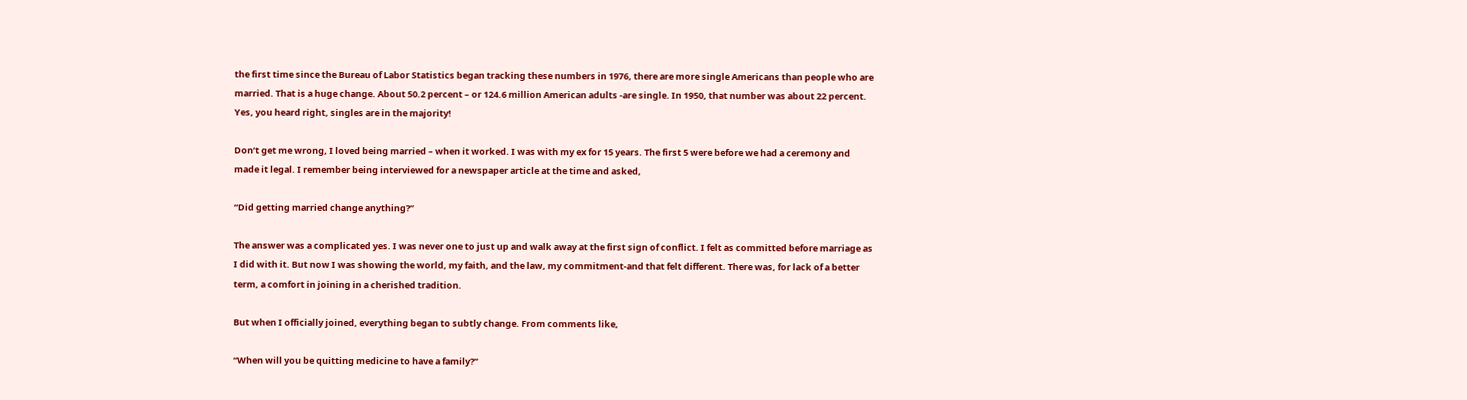the first time since the Bureau of Labor Statistics began tracking these numbers in 1976, there are more single Americans than people who are married. That is a huge change. About 50.2 percent – or 124.6 million American adults -are single. In 1950, that number was about 22 percent. Yes, you heard right, singles are in the majority!

Don’t get me wrong, I loved being married – when it worked. I was with my ex for 15 years. The first 5 were before we had a ceremony and made it legal. I remember being interviewed for a newspaper article at the time and asked,

“Did getting married change anything?”

The answer was a complicated yes. I was never one to just up and walk away at the first sign of conflict. I felt as committed before marriage as I did with it. But now I was showing the world, my faith, and the law, my commitment-and that felt different. There was, for lack of a better term, a comfort in joining in a cherished tradition.

But when I officially joined, everything began to subtly change. From comments like,

“When will you be quitting medicine to have a family?”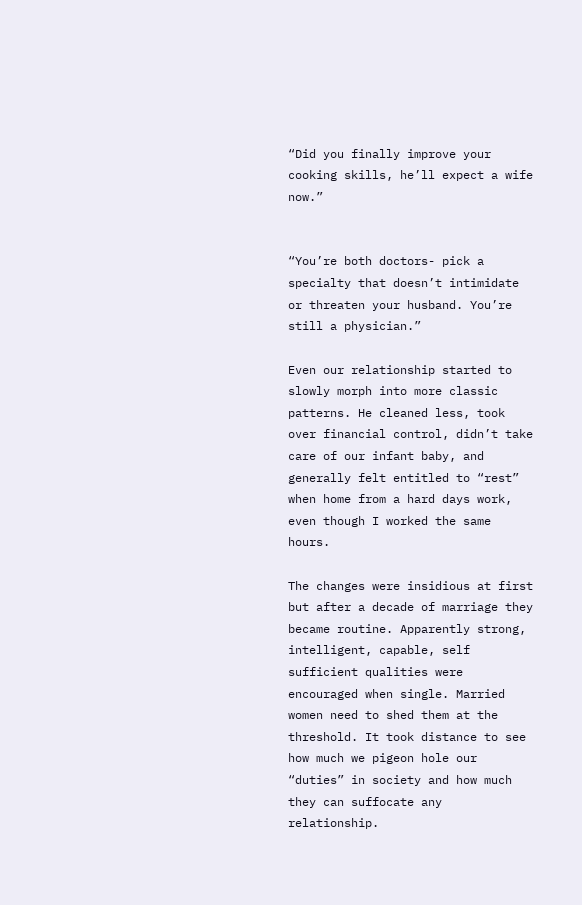“Did you finally improve your cooking skills, he’ll expect a wife now.”


“You’re both doctors- pick a specialty that doesn’t intimidate or threaten your husband. You’re still a physician.”

Even our relationship started to slowly morph into more classic patterns. He cleaned less, took over financial control, didn’t take care of our infant baby, and generally felt entitled to “rest” when home from a hard days work, even though I worked the same hours.

The changes were insidious at first but after a decade of marriage they became routine. Apparently strong, intelligent, capable, self sufficient qualities were encouraged when single. Married women need to shed them at the threshold. It took distance to see how much we pigeon hole our “duties” in society and how much they can suffocate any relationship.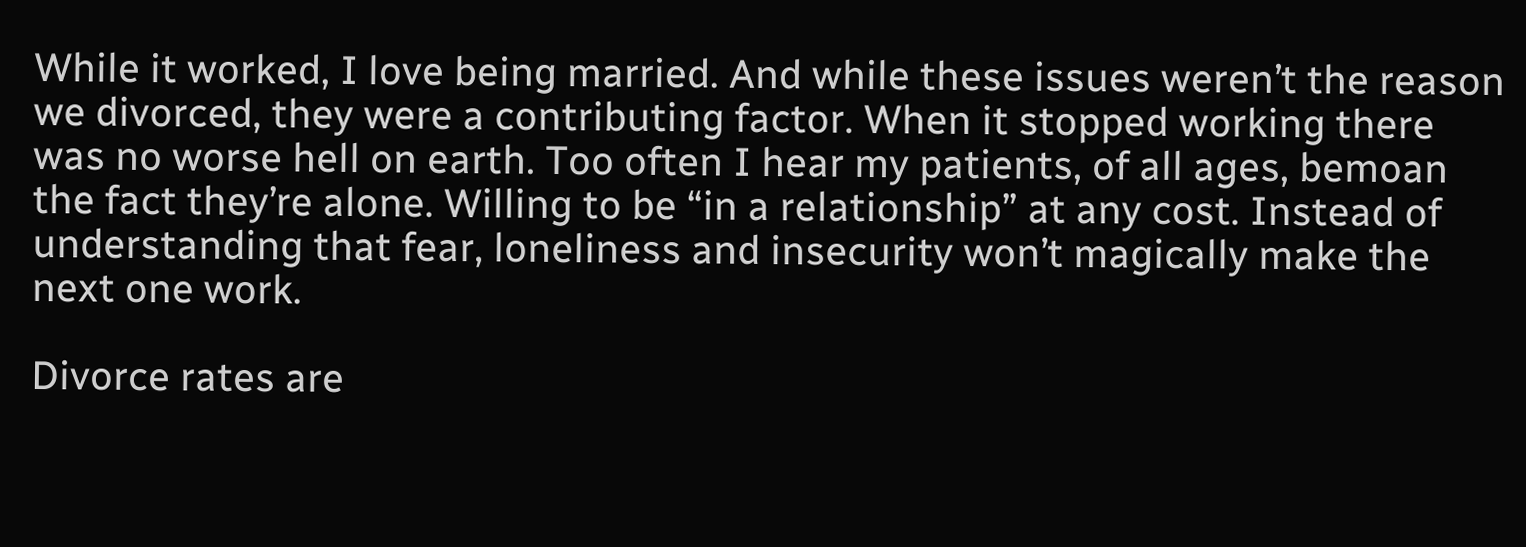While it worked, I love being married. And while these issues weren’t the reason we divorced, they were a contributing factor. When it stopped working there was no worse hell on earth. Too often I hear my patients, of all ages, bemoan the fact they’re alone. Willing to be “in a relationship” at any cost. Instead of understanding that fear, loneliness and insecurity won’t magically make the next one work.

Divorce rates are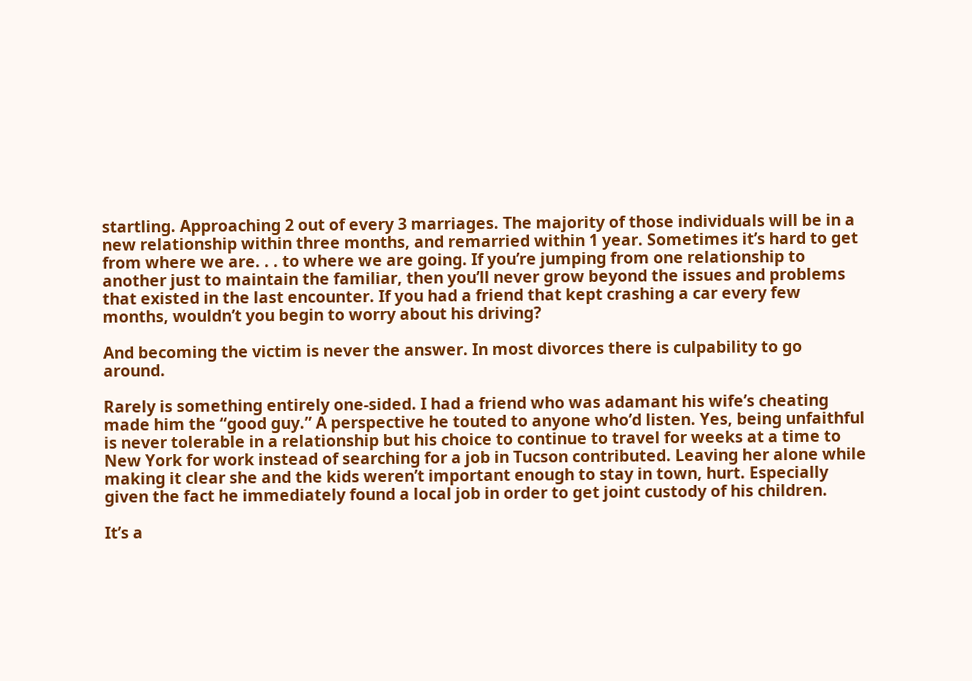startling. Approaching 2 out of every 3 marriages. The majority of those individuals will be in a new relationship within three months, and remarried within 1 year. Sometimes it’s hard to get from where we are. . . to where we are going. If you’re jumping from one relationship to another just to maintain the familiar, then you’ll never grow beyond the issues and problems that existed in the last encounter. If you had a friend that kept crashing a car every few months, wouldn’t you begin to worry about his driving?

And becoming the victim is never the answer. In most divorces there is culpability to go around.

Rarely is something entirely one-sided. I had a friend who was adamant his wife’s cheating made him the “good guy.” A perspective he touted to anyone who’d listen. Yes, being unfaithful is never tolerable in a relationship but his choice to continue to travel for weeks at a time to New York for work instead of searching for a job in Tucson contributed. Leaving her alone while making it clear she and the kids weren’t important enough to stay in town, hurt. Especially given the fact he immediately found a local job in order to get joint custody of his children.

It’s a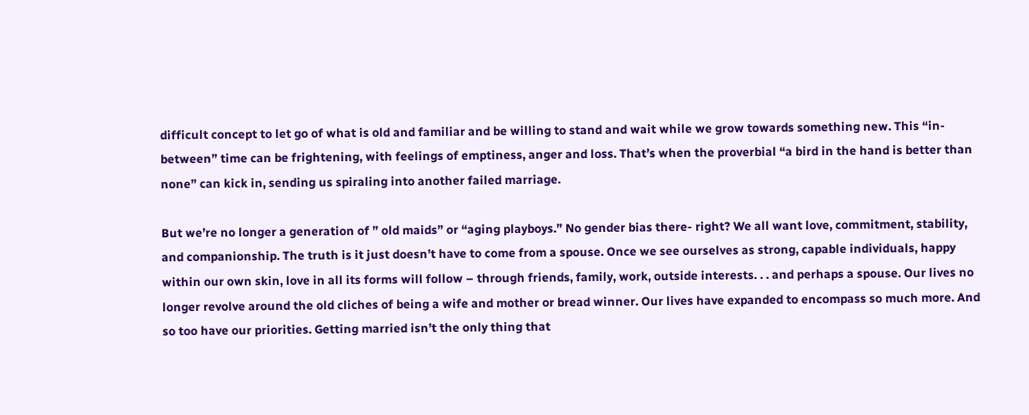difficult concept to let go of what is old and familiar and be willing to stand and wait while we grow towards something new. This “in-between” time can be frightening, with feelings of emptiness, anger and loss. That’s when the proverbial “a bird in the hand is better than none” can kick in, sending us spiraling into another failed marriage.

But we’re no longer a generation of ” old maids” or “aging playboys.” No gender bias there- right? We all want love, commitment, stability, and companionship. The truth is it just doesn’t have to come from a spouse. Once we see ourselves as strong, capable individuals, happy within our own skin, love in all its forms will follow – through friends, family, work, outside interests. . . and perhaps a spouse. Our lives no longer revolve around the old cliches of being a wife and mother or bread winner. Our lives have expanded to encompass so much more. And so too have our priorities. Getting married isn’t the only thing that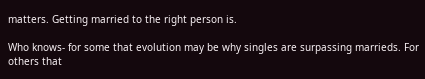matters. Getting married to the right person is.

Who knows- for some that evolution may be why singles are surpassing marrieds. For others that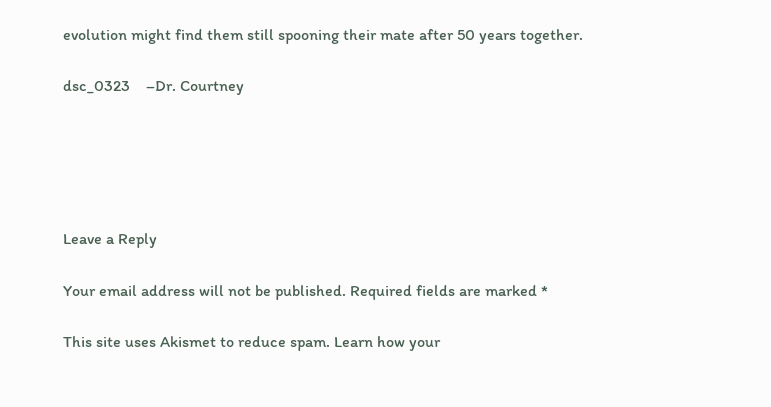evolution might find them still spooning their mate after 50 years together.

dsc_0323    –Dr. Courtney





Leave a Reply

Your email address will not be published. Required fields are marked *

This site uses Akismet to reduce spam. Learn how your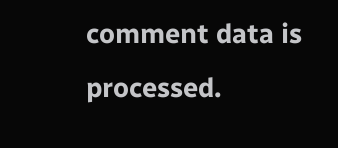comment data is processed.